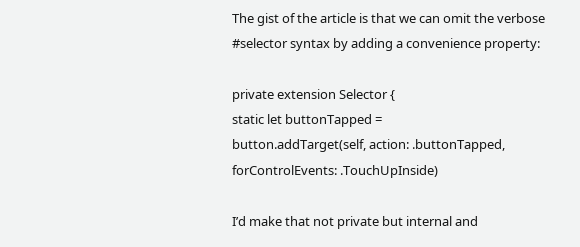The gist of the article is that we can omit the verbose #selector syntax by adding a convenience property:

private extension Selector {
static let buttonTapped =
button.addTarget(self, action: .buttonTapped,
forControlEvents: .TouchUpInside)

I’d make that not private but internal and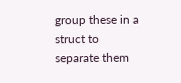group these in a struct to separate them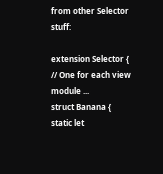from other Selector stuff:

extension Selector {
// One for each view module ...
struct Banana {
static let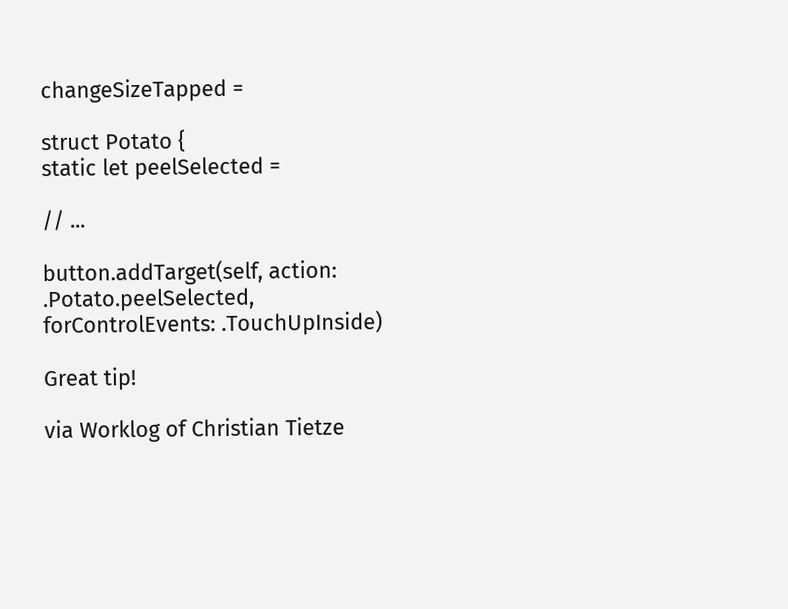changeSizeTapped =

struct Potato {
static let peelSelected =

// ...

button.addTarget(self, action: .Potato.peelSelected,
forControlEvents: .TouchUpInside)

Great tip!

via Worklog of Christian Tietze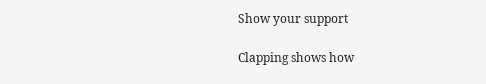Show your support

Clapping shows how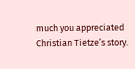much you appreciated Christian Tietze’s story.